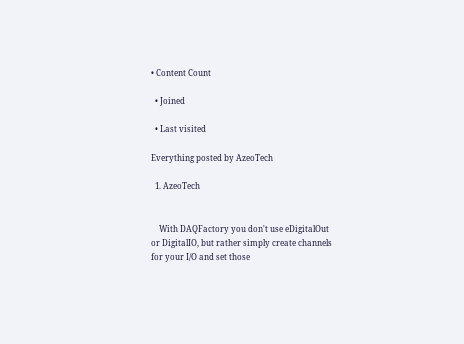• Content Count

  • Joined

  • Last visited

Everything posted by AzeoTech

  1. AzeoTech


    With DAQFactory you don't use eDigitalOut or DigitalIO, but rather simply create channels for your I/O and set those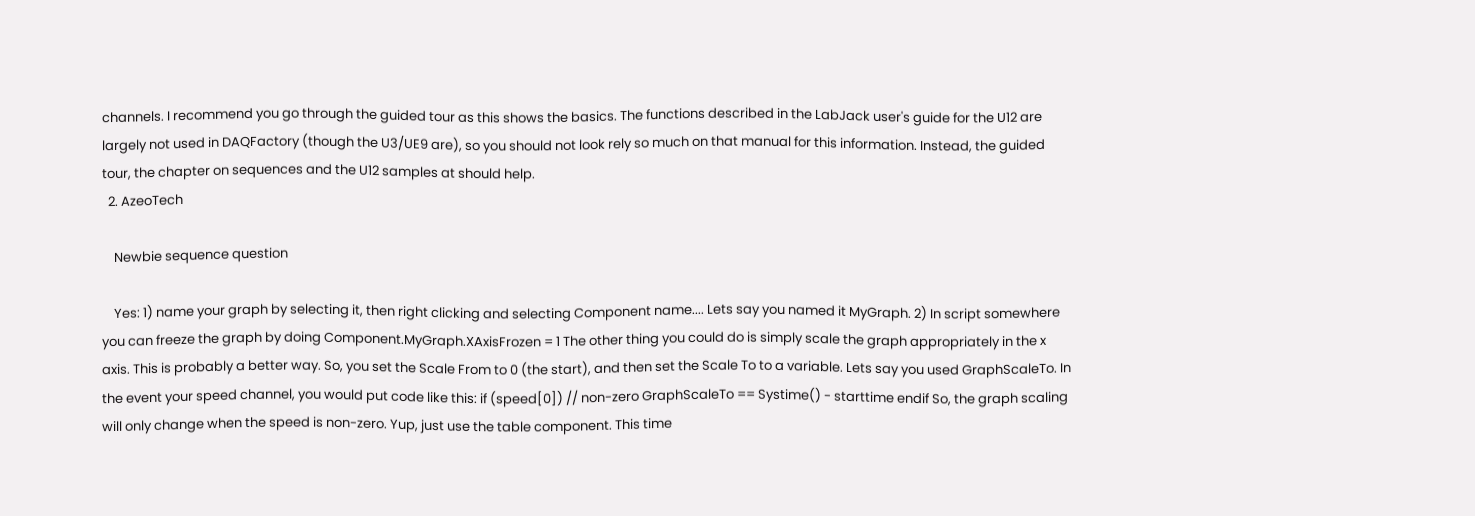channels. I recommend you go through the guided tour as this shows the basics. The functions described in the LabJack user's guide for the U12 are largely not used in DAQFactory (though the U3/UE9 are), so you should not look rely so much on that manual for this information. Instead, the guided tour, the chapter on sequences and the U12 samples at should help.
  2. AzeoTech

    Newbie sequence question

    Yes: 1) name your graph by selecting it, then right clicking and selecting Component name.... Lets say you named it MyGraph. 2) In script somewhere you can freeze the graph by doing Component.MyGraph.XAxisFrozen = 1 The other thing you could do is simply scale the graph appropriately in the x axis. This is probably a better way. So, you set the Scale From to 0 (the start), and then set the Scale To to a variable. Lets say you used GraphScaleTo. In the event your speed channel, you would put code like this: if (speed[0]) // non-zero GraphScaleTo == Systime() - starttime endif So, the graph scaling will only change when the speed is non-zero. Yup, just use the table component. This time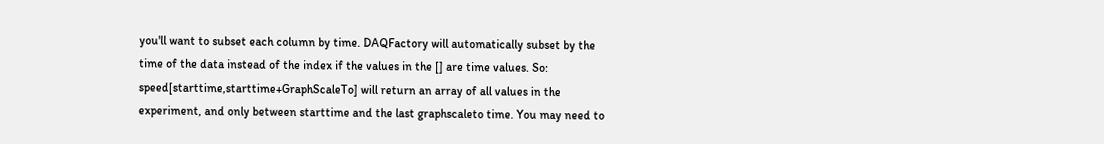you'll want to subset each column by time. DAQFactory will automatically subset by the time of the data instead of the index if the values in the [] are time values. So: speed[starttime,starttime+GraphScaleTo] will return an array of all values in the experiment, and only between starttime and the last graphscaleto time. You may need to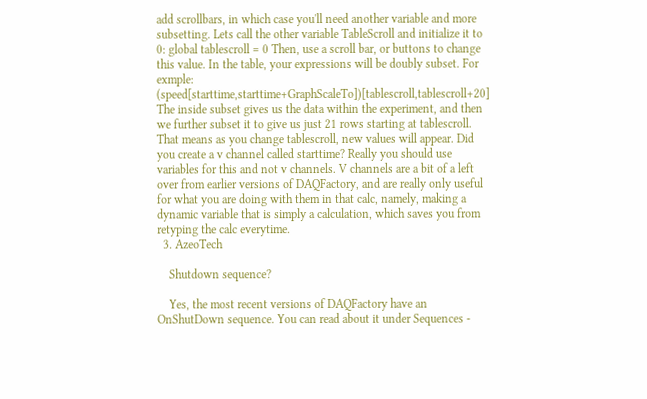add scrollbars, in which case you'll need another variable and more subsetting. Lets call the other variable TableScroll and initialize it to 0: global tablescroll = 0 Then, use a scroll bar, or buttons to change this value. In the table, your expressions will be doubly subset. For exmple: (speed[starttime,starttime+GraphScaleTo])[tablescroll,tablescroll+20] The inside subset gives us the data within the experiment, and then we further subset it to give us just 21 rows starting at tablescroll. That means as you change tablescroll, new values will appear. Did you create a v channel called starttime? Really you should use variables for this and not v channels. V channels are a bit of a left over from earlier versions of DAQFactory, and are really only useful for what you are doing with them in that calc, namely, making a dynamic variable that is simply a calculation, which saves you from retyping the calc everytime.
  3. AzeoTech

    Shutdown sequence?

    Yes, the most recent versions of DAQFactory have an OnShutDown sequence. You can read about it under Sequences -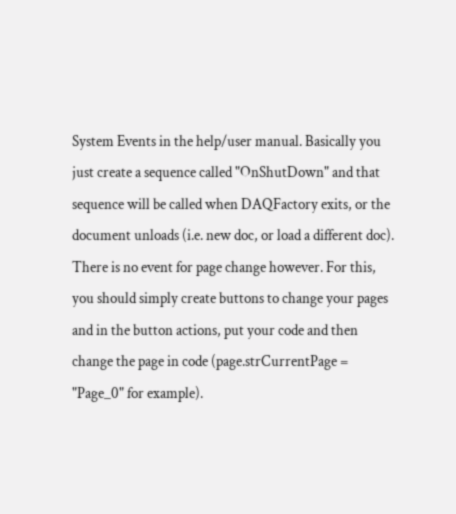System Events in the help/user manual. Basically you just create a sequence called "OnShutDown" and that sequence will be called when DAQFactory exits, or the document unloads (i.e. new doc, or load a different doc). There is no event for page change however. For this, you should simply create buttons to change your pages and in the button actions, put your code and then change the page in code (page.strCurrentPage = "Page_0" for example).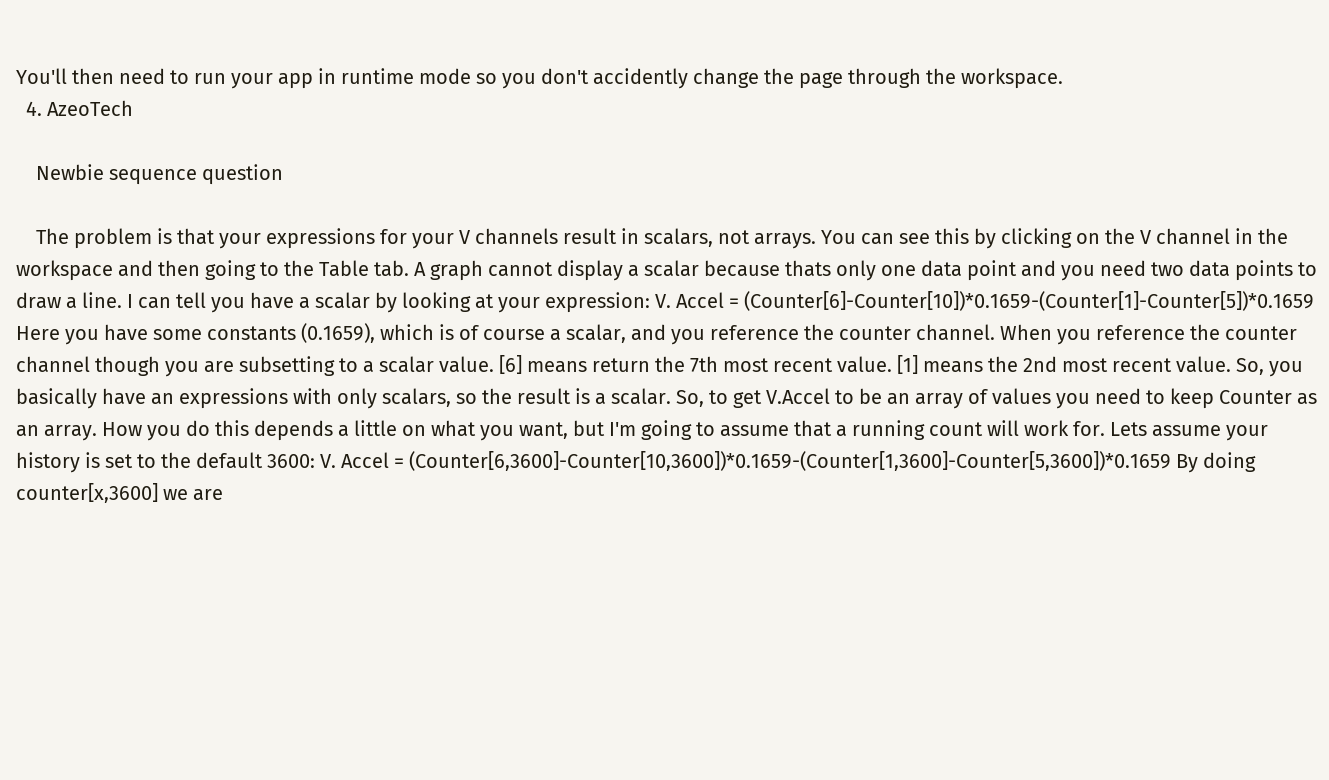You'll then need to run your app in runtime mode so you don't accidently change the page through the workspace.
  4. AzeoTech

    Newbie sequence question

    The problem is that your expressions for your V channels result in scalars, not arrays. You can see this by clicking on the V channel in the workspace and then going to the Table tab. A graph cannot display a scalar because thats only one data point and you need two data points to draw a line. I can tell you have a scalar by looking at your expression: V. Accel = (Counter[6]-Counter[10])*0.1659-(Counter[1]-Counter[5])*0.1659 Here you have some constants (0.1659), which is of course a scalar, and you reference the counter channel. When you reference the counter channel though you are subsetting to a scalar value. [6] means return the 7th most recent value. [1] means the 2nd most recent value. So, you basically have an expressions with only scalars, so the result is a scalar. So, to get V.Accel to be an array of values you need to keep Counter as an array. How you do this depends a little on what you want, but I'm going to assume that a running count will work for. Lets assume your history is set to the default 3600: V. Accel = (Counter[6,3600]-Counter[10,3600])*0.1659-(Counter[1,3600]-Counter[5,3600])*0.1659 By doing counter[x,3600] we are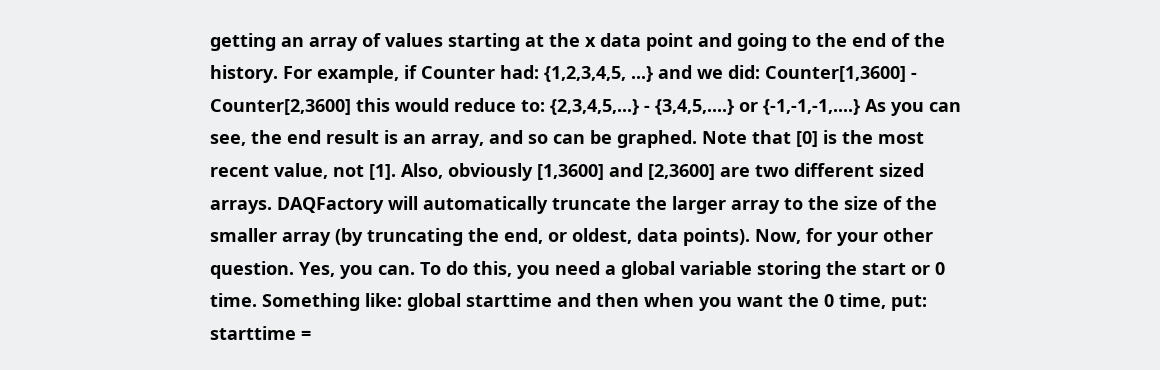getting an array of values starting at the x data point and going to the end of the history. For example, if Counter had: {1,2,3,4,5, ...} and we did: Counter[1,3600] - Counter[2,3600] this would reduce to: {2,3,4,5,...} - {3,4,5,....} or {-1,-1,-1,....} As you can see, the end result is an array, and so can be graphed. Note that [0] is the most recent value, not [1]. Also, obviously [1,3600] and [2,3600] are two different sized arrays. DAQFactory will automatically truncate the larger array to the size of the smaller array (by truncating the end, or oldest, data points). Now, for your other question. Yes, you can. To do this, you need a global variable storing the start or 0 time. Something like: global starttime and then when you want the 0 time, put: starttime =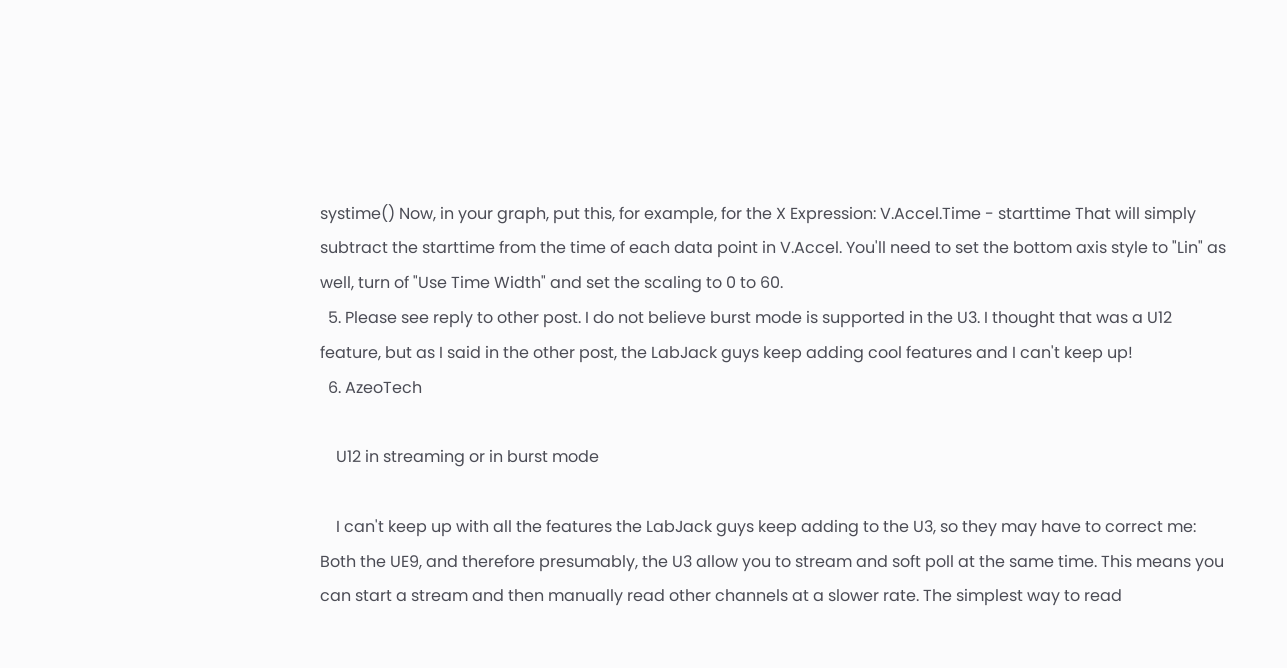systime() Now, in your graph, put this, for example, for the X Expression: V.Accel.Time - starttime That will simply subtract the starttime from the time of each data point in V.Accel. You'll need to set the bottom axis style to "Lin" as well, turn of "Use Time Width" and set the scaling to 0 to 60.
  5. Please see reply to other post. I do not believe burst mode is supported in the U3. I thought that was a U12 feature, but as I said in the other post, the LabJack guys keep adding cool features and I can't keep up!
  6. AzeoTech

    U12 in streaming or in burst mode

    I can't keep up with all the features the LabJack guys keep adding to the U3, so they may have to correct me: Both the UE9, and therefore presumably, the U3 allow you to stream and soft poll at the same time. This means you can start a stream and then manually read other channels at a slower rate. The simplest way to read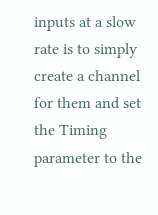inputs at a slow rate is to simply create a channel for them and set the Timing parameter to the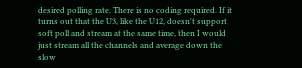desired polling rate. There is no coding required. If it turns out that the U3, like the U12, doesn't support soft poll and stream at the same time, then I would just stream all the channels and average down the slow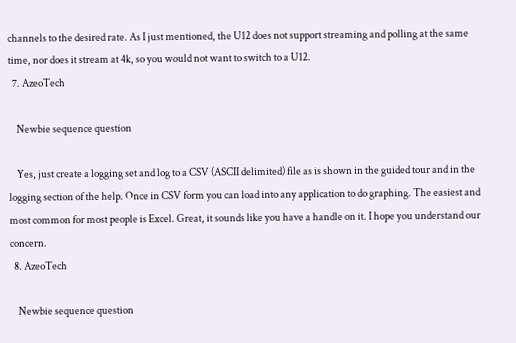channels to the desired rate. As I just mentioned, the U12 does not support streaming and polling at the same time, nor does it stream at 4k, so you would not want to switch to a U12.
  7. AzeoTech

    Newbie sequence question

    Yes, just create a logging set and log to a CSV (ASCII delimited) file as is shown in the guided tour and in the logging section of the help. Once in CSV form you can load into any application to do graphing. The easiest and most common for most people is Excel. Great, it sounds like you have a handle on it. I hope you understand our concern.
  8. AzeoTech

    Newbie sequence question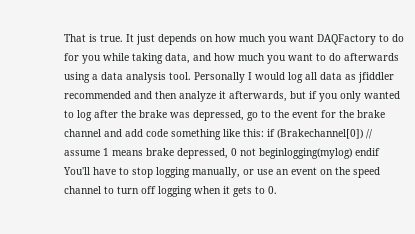That is true. It just depends on how much you want DAQFactory to do for you while taking data, and how much you want to do afterwards using a data analysis tool. Personally I would log all data as jfiddler recommended and then analyze it afterwards, but if you only wanted to log after the brake was depressed, go to the event for the brake channel and add code something like this: if (Brakechannel[0]) // assume 1 means brake depressed, 0 not beginlogging(mylog) endif You'll have to stop logging manually, or use an event on the speed channel to turn off logging when it gets to 0.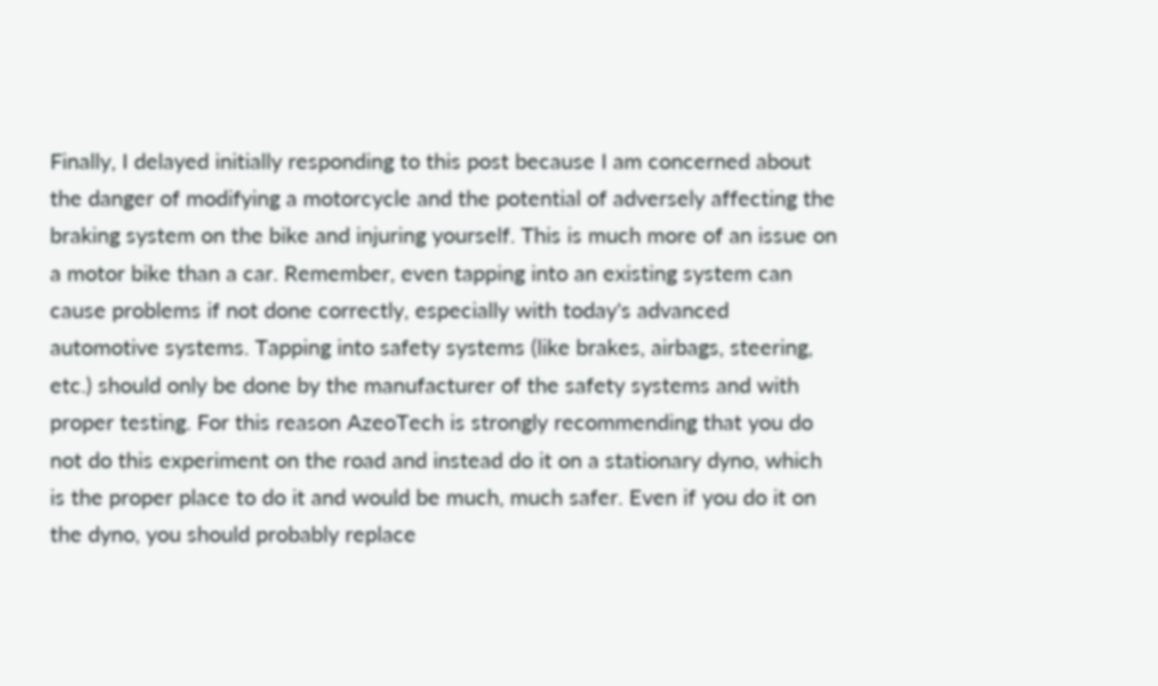Finally, I delayed initially responding to this post because I am concerned about the danger of modifying a motorcycle and the potential of adversely affecting the braking system on the bike and injuring yourself. This is much more of an issue on a motor bike than a car. Remember, even tapping into an existing system can cause problems if not done correctly, especially with today's advanced automotive systems. Tapping into safety systems (like brakes, airbags, steering, etc.) should only be done by the manufacturer of the safety systems and with proper testing. For this reason AzeoTech is strongly recommending that you do not do this experiment on the road and instead do it on a stationary dyno, which is the proper place to do it and would be much, much safer. Even if you do it on the dyno, you should probably replace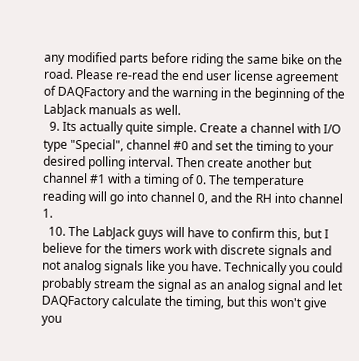any modified parts before riding the same bike on the road. Please re-read the end user license agreement of DAQFactory and the warning in the beginning of the LabJack manuals as well.
  9. Its actually quite simple. Create a channel with I/O type "Special", channel #0 and set the timing to your desired polling interval. Then create another but channel #1 with a timing of 0. The temperature reading will go into channel 0, and the RH into channel 1.
  10. The LabJack guys will have to confirm this, but I believe for the timers work with discrete signals and not analog signals like you have. Technically you could probably stream the signal as an analog signal and let DAQFactory calculate the timing, but this won't give you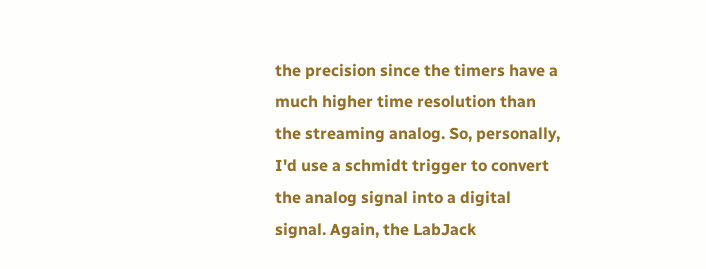the precision since the timers have a much higher time resolution than the streaming analog. So, personally, I'd use a schmidt trigger to convert the analog signal into a digital signal. Again, the LabJack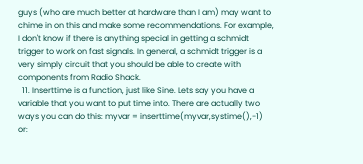guys (who are much better at hardware than I am) may want to chime in on this and make some recommendations. For example, I don't know if there is anything special in getting a schmidt trigger to work on fast signals. In general, a schmidt trigger is a very simply circuit that you should be able to create with components from Radio Shack.
  11. Inserttime is a function, just like Sine. Lets say you have a variable that you want to put time into. There are actually two ways you can do this: myvar = inserttime(myvar,systime(),-1) or: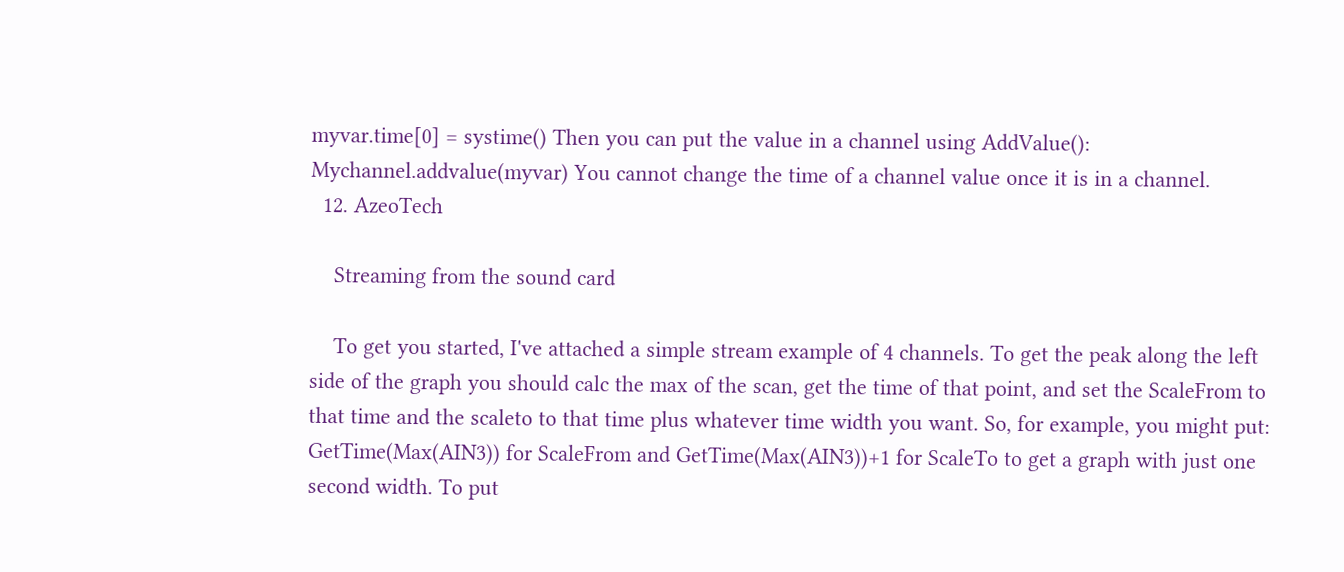myvar.time[0] = systime() Then you can put the value in a channel using AddValue(): Mychannel.addvalue(myvar) You cannot change the time of a channel value once it is in a channel.
  12. AzeoTech

    Streaming from the sound card

    To get you started, I've attached a simple stream example of 4 channels. To get the peak along the left side of the graph you should calc the max of the scan, get the time of that point, and set the ScaleFrom to that time and the scaleto to that time plus whatever time width you want. So, for example, you might put: GetTime(Max(AIN3)) for ScaleFrom and GetTime(Max(AIN3))+1 for ScaleTo to get a graph with just one second width. To put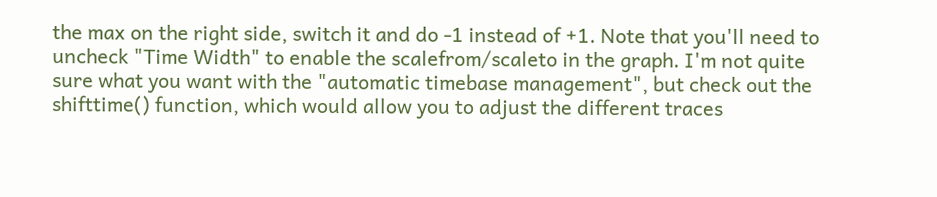the max on the right side, switch it and do -1 instead of +1. Note that you'll need to uncheck "Time Width" to enable the scalefrom/scaleto in the graph. I'm not quite sure what you want with the "automatic timebase management", but check out the shifttime() function, which would allow you to adjust the different traces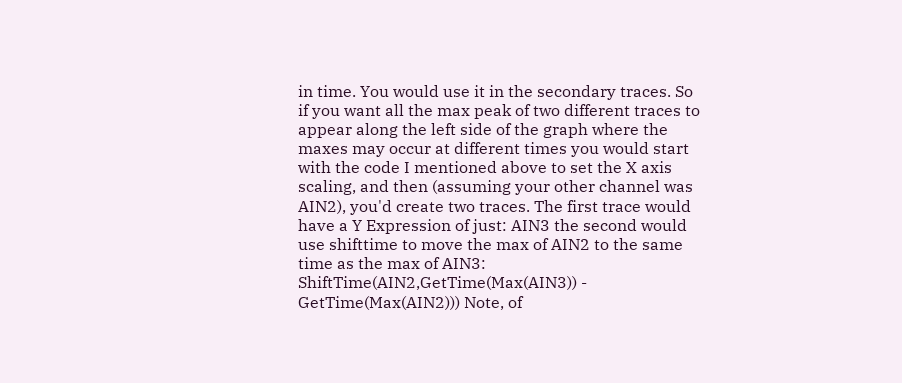in time. You would use it in the secondary traces. So if you want all the max peak of two different traces to appear along the left side of the graph where the maxes may occur at different times you would start with the code I mentioned above to set the X axis scaling, and then (assuming your other channel was AIN2), you'd create two traces. The first trace would have a Y Expression of just: AIN3 the second would use shifttime to move the max of AIN2 to the same time as the max of AIN3: ShiftTime(AIN2,GetTime(Max(AIN3)) - GetTime(Max(AIN2))) Note, of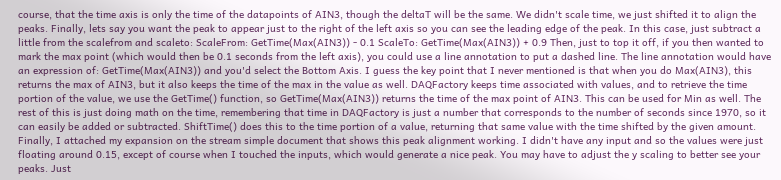course, that the time axis is only the time of the datapoints of AIN3, though the deltaT will be the same. We didn't scale time, we just shifted it to align the peaks. Finally, lets say you want the peak to appear just to the right of the left axis so you can see the leading edge of the peak. In this case, just subtract a little from the scalefrom and scaleto: ScaleFrom: GetTime(Max(AIN3)) - 0.1 ScaleTo: GetTime(Max(AIN3)) + 0.9 Then, just to top it off, if you then wanted to mark the max point (which would then be 0.1 seconds from the left axis), you could use a line annotation to put a dashed line. The line annotation would have an expression of: GetTime(Max(AIN3)) and you'd select the Bottom Axis. I guess the key point that I never mentioned is that when you do Max(AIN3), this returns the max of AIN3, but it also keeps the time of the max in the value as well. DAQFactory keeps time associated with values, and to retrieve the time portion of the value, we use the GetTime() function, so GetTime(Max(AIN3)) returns the time of the max point of AIN3. This can be used for Min as well. The rest of this is just doing math on the time, remembering that time in DAQFactory is just a number that corresponds to the number of seconds since 1970, so it can easily be added or subtracted. ShiftTime() does this to the time portion of a value, returning that same value with the time shifted by the given amount. Finally, I attached my expansion on the stream simple document that shows this peak alignment working. I didn't have any input and so the values were just floating around 0.15, except of course when I touched the inputs, which would generate a nice peak. You may have to adjust the y scaling to better see your peaks. Just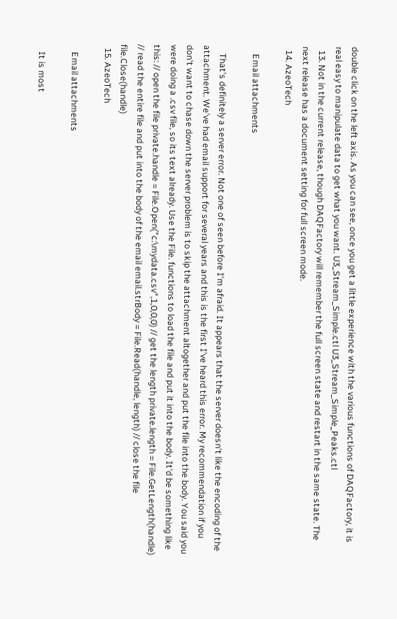double click on the left axis. As you can see, once you get a little experience with the various functions of DAQFactory, it is real easy to manipulate data to get what you want. U3_Stream_Simple.ctl U3_Stream_Simple_Peaks.ctl
  13. Not in the current release, though DAQFactory will remember the full screen state and restart in the same state. The next release has a document setting for full screen mode.
  14. AzeoTech

    Email attachments

    That's definitely a server error. Not one of seen before I'm afraid. It appears that the server doesn't like the encoding of the attachment. We've had email support for several years and this is the first I've heard this error. My recommendation if you don't want to chase down the server problem is to skip the attachment altogether and put the file into the body. You said you were doing a .csv file, so its text already. Use the File. functions to load the file and put it into the body. It'd be something like this: // open the file private.handle = File.Open("c:\mydata.csv",1,0,0,0) // get the length private.length = File.GetLength(handle) // read the entire file and put into the body of the email email.strBody = File.Read(handle, length) // close the file file.Close(handle)
  15. AzeoTech

    Email attachments

    It is most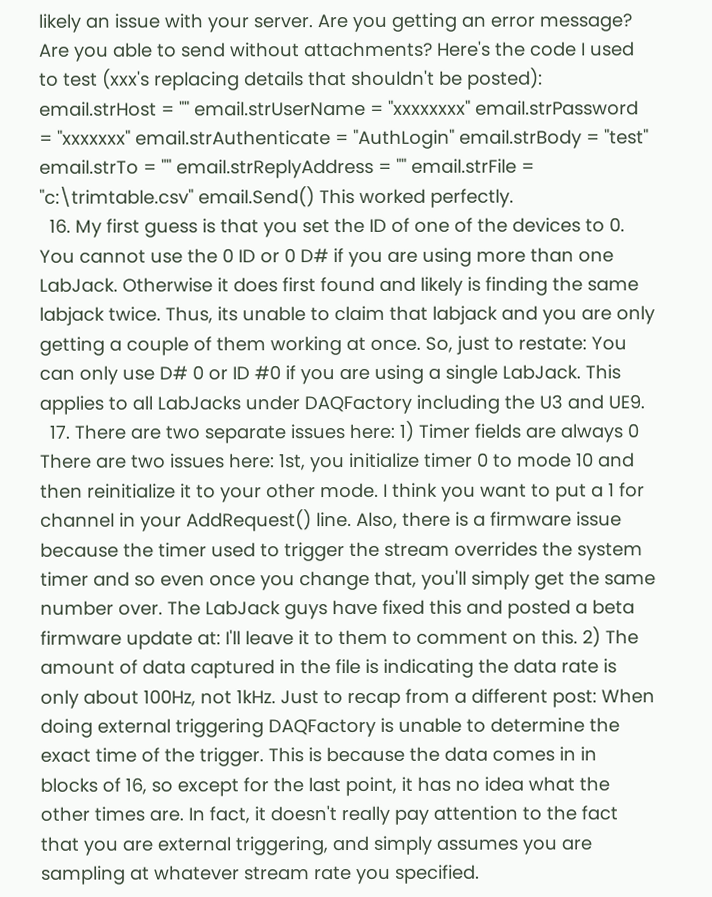likely an issue with your server. Are you getting an error message? Are you able to send without attachments? Here's the code I used to test (xxx's replacing details that shouldn't be posted): email.strHost = "" email.strUserName = "xxxxxxxx" email.strPassword = "xxxxxxx" email.strAuthenticate = "AuthLogin" email.strBody = "test" email.strTo = "" email.strReplyAddress = "" email.strFile = "c:\trimtable.csv" email.Send() This worked perfectly.
  16. My first guess is that you set the ID of one of the devices to 0. You cannot use the 0 ID or 0 D# if you are using more than one LabJack. Otherwise it does first found and likely is finding the same labjack twice. Thus, its unable to claim that labjack and you are only getting a couple of them working at once. So, just to restate: You can only use D# 0 or ID #0 if you are using a single LabJack. This applies to all LabJacks under DAQFactory including the U3 and UE9.
  17. There are two separate issues here: 1) Timer fields are always 0 There are two issues here: 1st, you initialize timer 0 to mode 10 and then reinitialize it to your other mode. I think you want to put a 1 for channel in your AddRequest() line. Also, there is a firmware issue because the timer used to trigger the stream overrides the system timer and so even once you change that, you'll simply get the same number over. The LabJack guys have fixed this and posted a beta firmware update at: I'll leave it to them to comment on this. 2) The amount of data captured in the file is indicating the data rate is only about 100Hz, not 1kHz. Just to recap from a different post: When doing external triggering DAQFactory is unable to determine the exact time of the trigger. This is because the data comes in in blocks of 16, so except for the last point, it has no idea what the other times are. In fact, it doesn't really pay attention to the fact that you are external triggering, and simply assumes you are sampling at whatever stream rate you specified.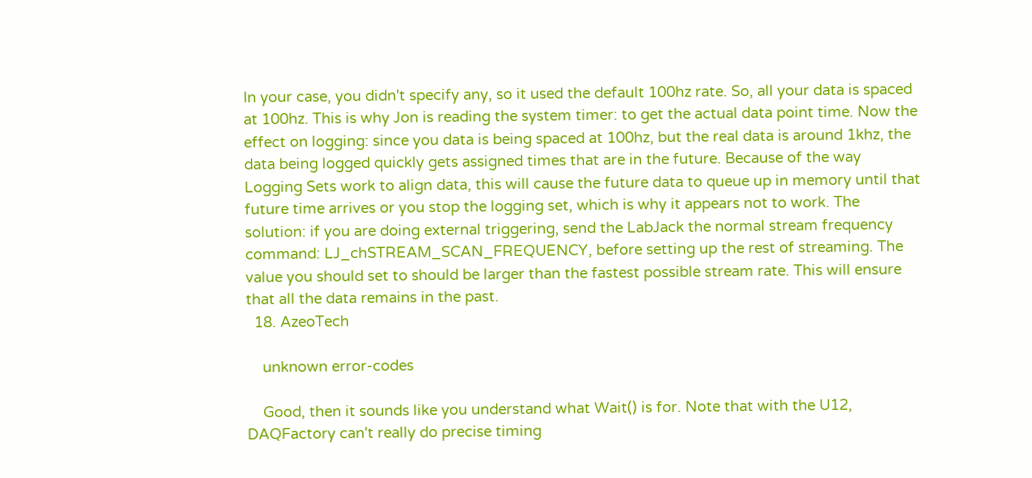In your case, you didn't specify any, so it used the default 100hz rate. So, all your data is spaced at 100hz. This is why Jon is reading the system timer: to get the actual data point time. Now the effect on logging: since you data is being spaced at 100hz, but the real data is around 1khz, the data being logged quickly gets assigned times that are in the future. Because of the way Logging Sets work to align data, this will cause the future data to queue up in memory until that future time arrives or you stop the logging set, which is why it appears not to work. The solution: if you are doing external triggering, send the LabJack the normal stream frequency command: LJ_chSTREAM_SCAN_FREQUENCY, before setting up the rest of streaming. The value you should set to should be larger than the fastest possible stream rate. This will ensure that all the data remains in the past.
  18. AzeoTech

    unknown error-codes

    Good, then it sounds like you understand what Wait() is for. Note that with the U12, DAQFactory can't really do precise timing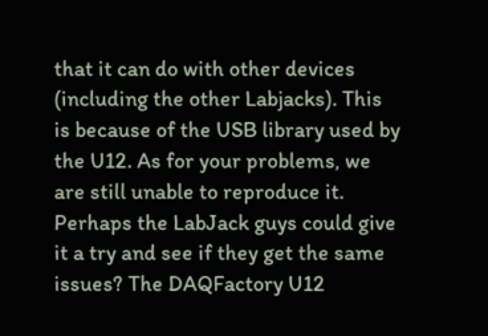that it can do with other devices (including the other Labjacks). This is because of the USB library used by the U12. As for your problems, we are still unable to reproduce it. Perhaps the LabJack guys could give it a try and see if they get the same issues? The DAQFactory U12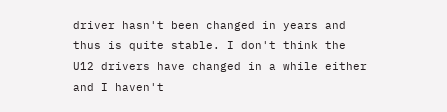driver hasn't been changed in years and thus is quite stable. I don't think the U12 drivers have changed in a while either and I haven't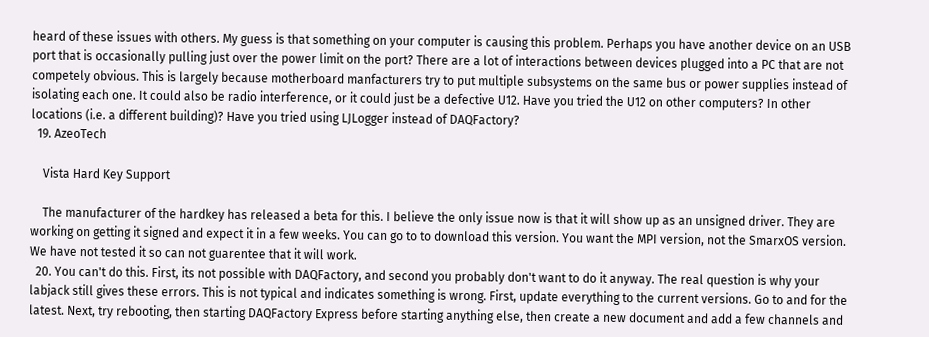heard of these issues with others. My guess is that something on your computer is causing this problem. Perhaps you have another device on an USB port that is occasionally pulling just over the power limit on the port? There are a lot of interactions between devices plugged into a PC that are not competely obvious. This is largely because motherboard manfacturers try to put multiple subsystems on the same bus or power supplies instead of isolating each one. It could also be radio interference, or it could just be a defective U12. Have you tried the U12 on other computers? In other locations (i.e. a different building)? Have you tried using LJLogger instead of DAQFactory?
  19. AzeoTech

    Vista Hard Key Support

    The manufacturer of the hardkey has released a beta for this. I believe the only issue now is that it will show up as an unsigned driver. They are working on getting it signed and expect it in a few weeks. You can go to to download this version. You want the MPI version, not the SmarxOS version. We have not tested it so can not guarentee that it will work.
  20. You can't do this. First, its not possible with DAQFactory, and second you probably don't want to do it anyway. The real question is why your labjack still gives these errors. This is not typical and indicates something is wrong. First, update everything to the current versions. Go to and for the latest. Next, try rebooting, then starting DAQFactory Express before starting anything else, then create a new document and add a few channels and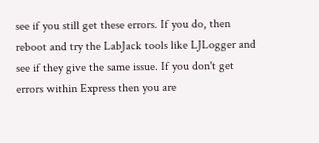see if you still get these errors. If you do, then reboot and try the LabJack tools like LJLogger and see if they give the same issue. If you don't get errors within Express then you are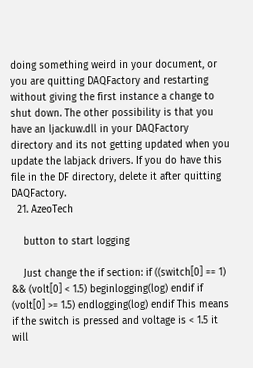doing something weird in your document, or you are quitting DAQFactory and restarting without giving the first instance a change to shut down. The other possibility is that you have an ljackuw.dll in your DAQFactory directory and its not getting updated when you update the labjack drivers. If you do have this file in the DF directory, delete it after quitting DAQFactory.
  21. AzeoTech

    button to start logging

    Just change the if section: if ((switch[0] == 1) && (volt[0] < 1.5) beginlogging(log) endif if (volt[0] >= 1.5) endlogging(log) endif This means if the switch is pressed and voltage is < 1.5 it will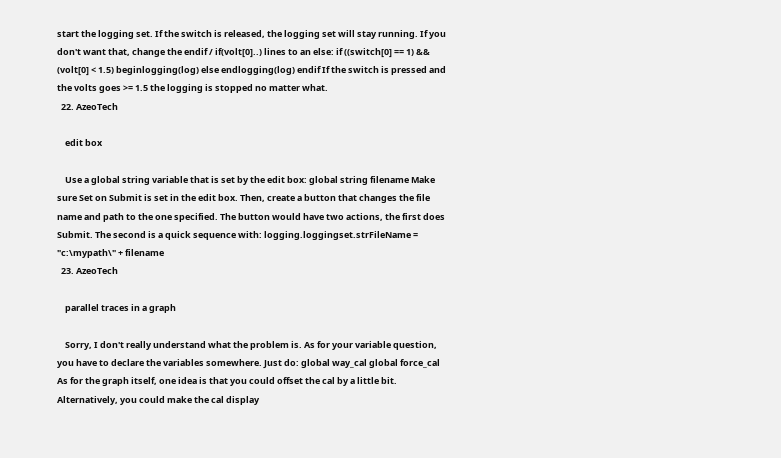start the logging set. If the switch is released, the logging set will stay running. If you don't want that, change the endif / if(volt[0]..) lines to an else: if ((switch[0] == 1) && (volt[0] < 1.5) beginlogging(log) else endlogging(log) endif If the switch is pressed and the volts goes >= 1.5 the logging is stopped no matter what.
  22. AzeoTech

    edit box

    Use a global string variable that is set by the edit box: global string filename Make sure Set on Submit is set in the edit box. Then, create a button that changes the file name and path to the one specified. The button would have two actions, the first does Submit. The second is a quick sequence with: logging.loggingset.strFileName = "c:\mypath\" + filename
  23. AzeoTech

    parallel traces in a graph

    Sorry, I don't really understand what the problem is. As for your variable question, you have to declare the variables somewhere. Just do: global way_cal global force_cal As for the graph itself, one idea is that you could offset the cal by a little bit. Alternatively, you could make the cal display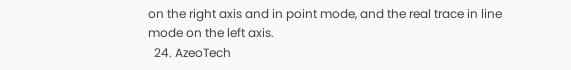on the right axis and in point mode, and the real trace in line mode on the left axis.
  24. AzeoTech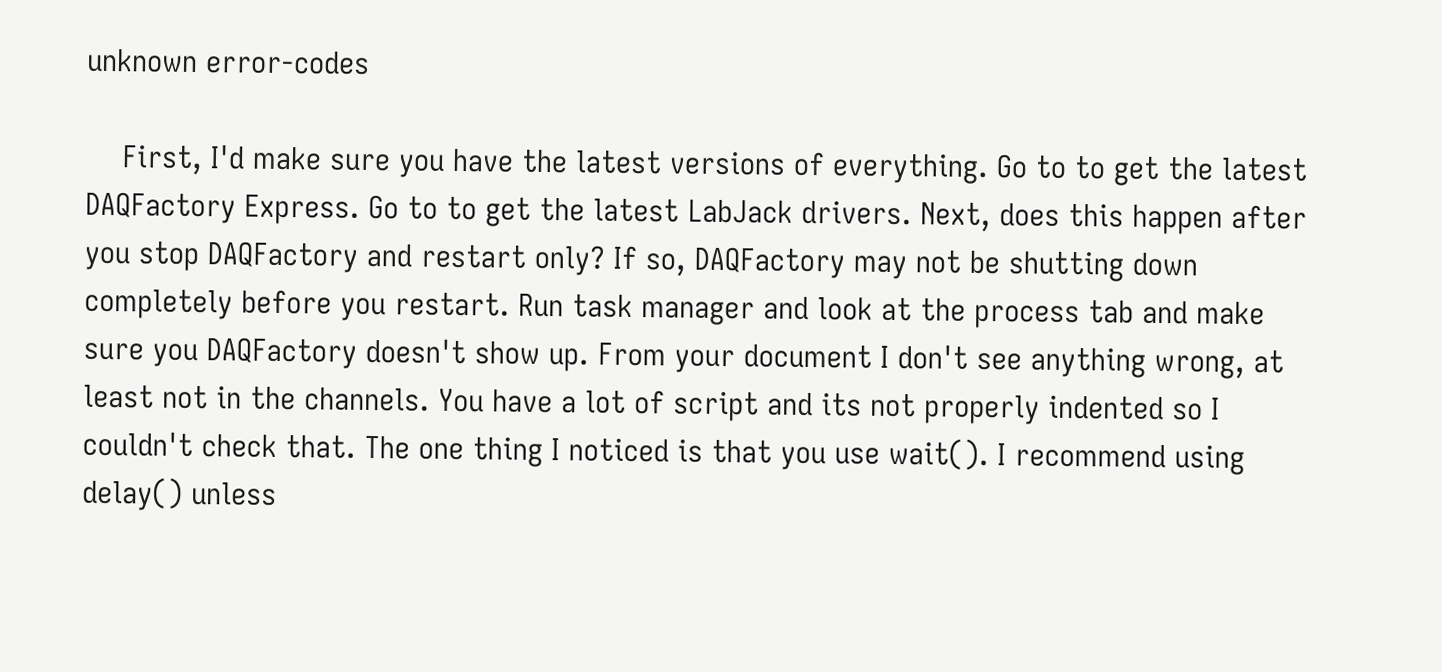unknown error-codes

    First, I'd make sure you have the latest versions of everything. Go to to get the latest DAQFactory Express. Go to to get the latest LabJack drivers. Next, does this happen after you stop DAQFactory and restart only? If so, DAQFactory may not be shutting down completely before you restart. Run task manager and look at the process tab and make sure you DAQFactory doesn't show up. From your document I don't see anything wrong, at least not in the channels. You have a lot of script and its not properly indented so I couldn't check that. The one thing I noticed is that you use wait(). I recommend using delay() unless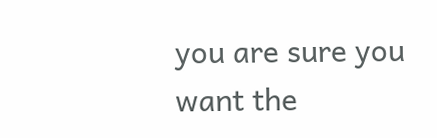you are sure you want the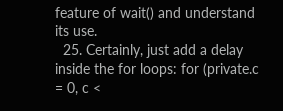feature of wait() and understand its use.
  25. Certainly, just add a delay inside the for loops: for (private.c = 0, c <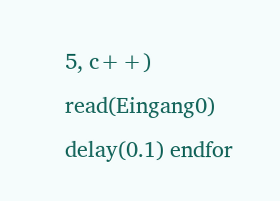5, c++) read(Eingang0) delay(0.1) endfor